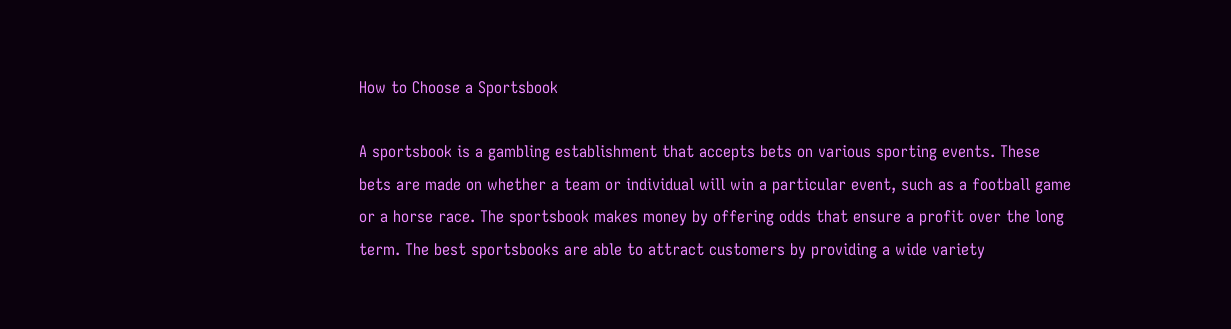How to Choose a Sportsbook

A sportsbook is a gambling establishment that accepts bets on various sporting events. These bets are made on whether a team or individual will win a particular event, such as a football game or a horse race. The sportsbook makes money by offering odds that ensure a profit over the long term. The best sportsbooks are able to attract customers by providing a wide variety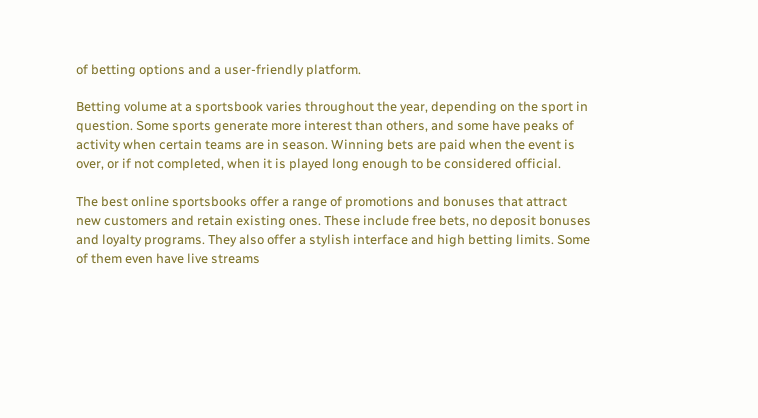of betting options and a user-friendly platform.

Betting volume at a sportsbook varies throughout the year, depending on the sport in question. Some sports generate more interest than others, and some have peaks of activity when certain teams are in season. Winning bets are paid when the event is over, or if not completed, when it is played long enough to be considered official.

The best online sportsbooks offer a range of promotions and bonuses that attract new customers and retain existing ones. These include free bets, no deposit bonuses and loyalty programs. They also offer a stylish interface and high betting limits. Some of them even have live streams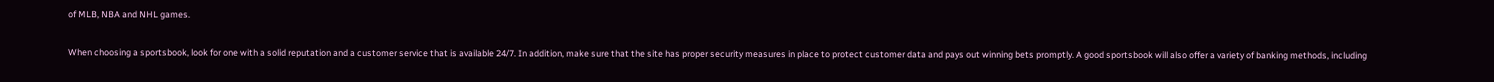of MLB, NBA and NHL games.

When choosing a sportsbook, look for one with a solid reputation and a customer service that is available 24/7. In addition, make sure that the site has proper security measures in place to protect customer data and pays out winning bets promptly. A good sportsbook will also offer a variety of banking methods, including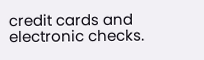credit cards and electronic checks.